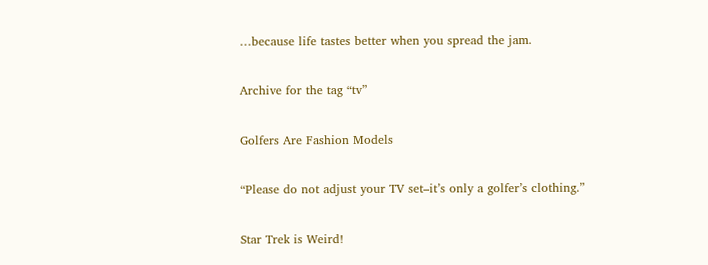…because life tastes better when you spread the jam.

Archive for the tag “tv”

Golfers Are Fashion Models

“Please do not adjust your TV set–it’s only a golfer’s clothing.”

Star Trek is Weird!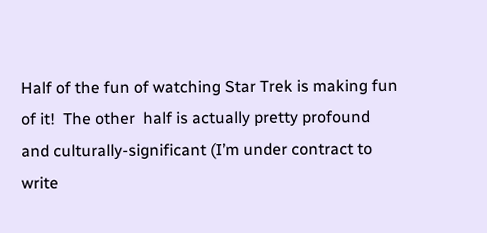Half of the fun of watching Star Trek is making fun of it!  The other  half is actually pretty profound and culturally-significant (I’m under contract to write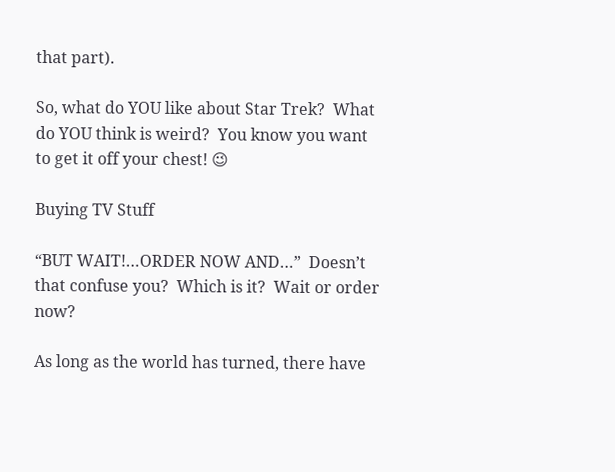that part).

So, what do YOU like about Star Trek?  What do YOU think is weird?  You know you want to get it off your chest! 😉

Buying TV Stuff

“BUT WAIT!…ORDER NOW AND…”  Doesn’t that confuse you?  Which is it?  Wait or order now?

As long as the world has turned, there have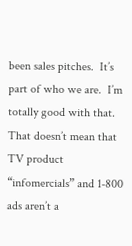been sales pitches.  It’s part of who we are.  I’m totally good with that.  That doesn’t mean that TV product “infomercials” and 1-800 ads aren’t a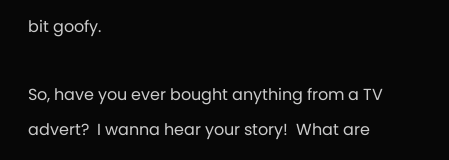bit goofy.

So, have you ever bought anything from a TV advert?  I wanna hear your story!  What are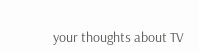your thoughts about TV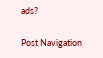ads?

Post Navigation